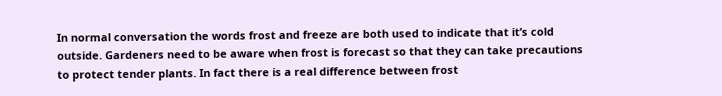In normal conversation the words frost and freeze are both used to indicate that it’s cold outside. Gardeners need to be aware when frost is forecast so that they can take precautions to protect tender plants. In fact there is a real difference between frost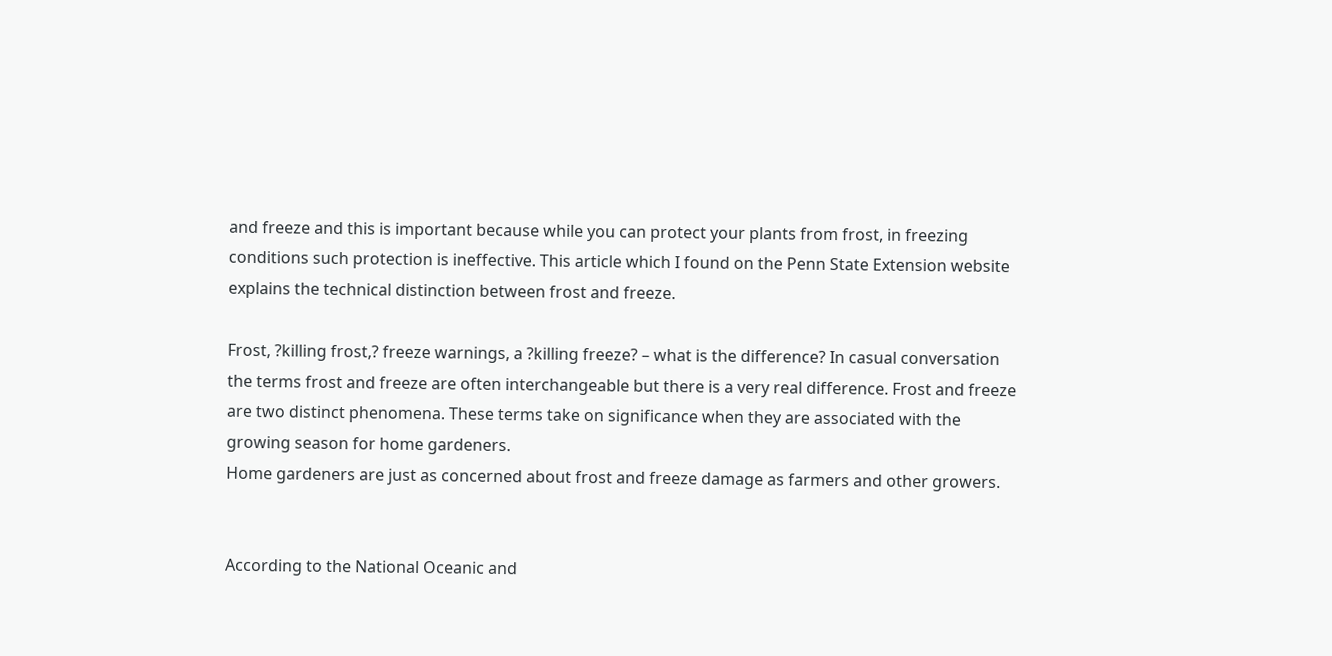and freeze and this is important because while you can protect your plants from frost, in freezing conditions such protection is ineffective. This article which I found on the Penn State Extension website explains the technical distinction between frost and freeze.

Frost, ?killing frost,? freeze warnings, a ?killing freeze? – what is the difference? In casual conversation the terms frost and freeze are often interchangeable but there is a very real difference. Frost and freeze are two distinct phenomena. These terms take on significance when they are associated with the growing season for home gardeners.
Home gardeners are just as concerned about frost and freeze damage as farmers and other growers.


According to the National Oceanic and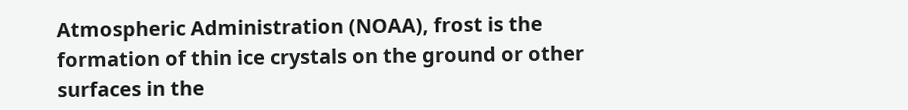Atmospheric Administration (NOAA), frost is the formation of thin ice crystals on the ground or other surfaces in the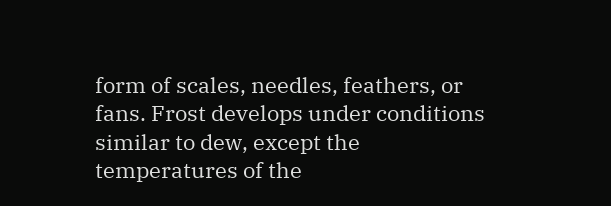form of scales, needles, feathers, or fans. Frost develops under conditions similar to dew, except the temperatures of the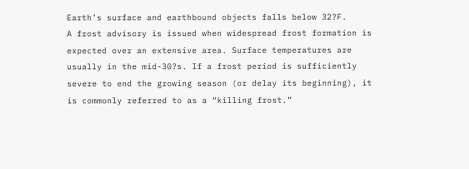Earth’s surface and earthbound objects falls below 32?F.
A frost advisory is issued when widespread frost formation is expected over an extensive area. Surface temperatures are usually in the mid-30?s. If a frost period is sufficiently severe to end the growing season (or delay its beginning), it is commonly referred to as a “killing frost.”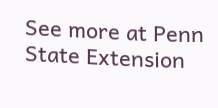See more at Penn State Extension